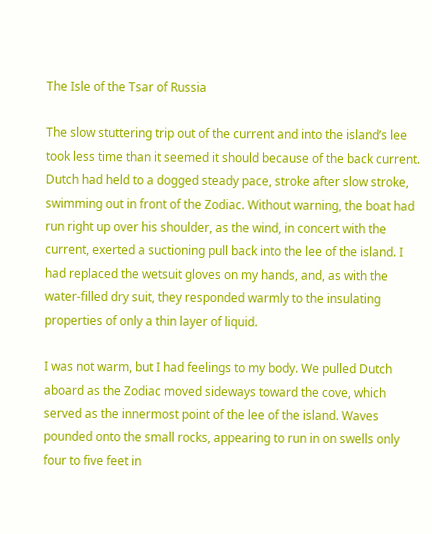The Isle of the Tsar of Russia

The slow stuttering trip out of the current and into the island’s lee took less time than it seemed it should because of the back current. Dutch had held to a dogged steady pace, stroke after slow stroke, swimming out in front of the Zodiac. Without warning, the boat had run right up over his shoulder, as the wind, in concert with the current, exerted a suctioning pull back into the lee of the island. I had replaced the wetsuit gloves on my hands, and, as with the water-filled dry suit, they responded warmly to the insulating properties of only a thin layer of liquid.

I was not warm, but I had feelings to my body. We pulled Dutch aboard as the Zodiac moved sideways toward the cove, which served as the innermost point of the lee of the island. Waves pounded onto the small rocks, appearing to run in on swells only four to five feet in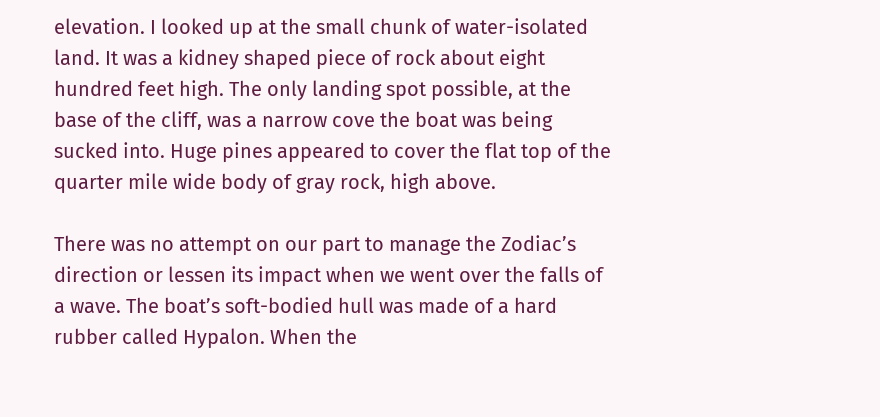elevation. I looked up at the small chunk of water-isolated land. It was a kidney shaped piece of rock about eight hundred feet high. The only landing spot possible, at the base of the cliff, was a narrow cove the boat was being sucked into. Huge pines appeared to cover the flat top of the quarter mile wide body of gray rock, high above.

There was no attempt on our part to manage the Zodiac’s direction or lessen its impact when we went over the falls of a wave. The boat’s soft-bodied hull was made of a hard rubber called Hypalon. When the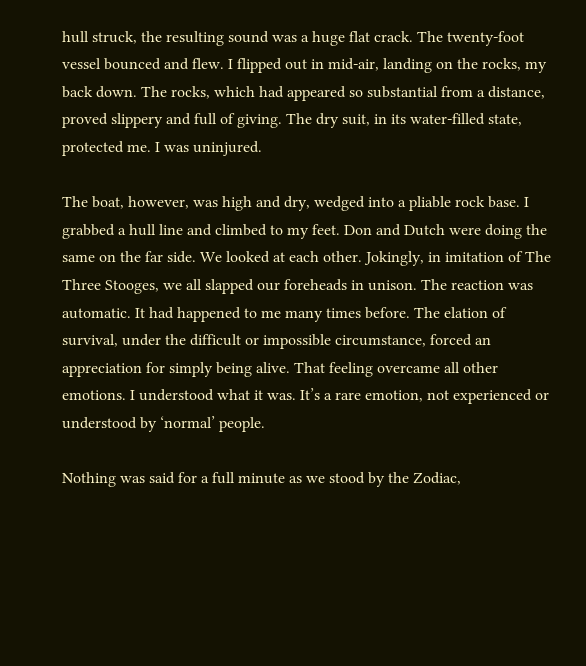hull struck, the resulting sound was a huge flat crack. The twenty-foot vessel bounced and flew. I flipped out in mid-air, landing on the rocks, my back down. The rocks, which had appeared so substantial from a distance, proved slippery and full of giving. The dry suit, in its water-filled state, protected me. I was uninjured.

The boat, however, was high and dry, wedged into a pliable rock base. I grabbed a hull line and climbed to my feet. Don and Dutch were doing the same on the far side. We looked at each other. Jokingly, in imitation of The Three Stooges, we all slapped our foreheads in unison. The reaction was automatic. It had happened to me many times before. The elation of survival, under the difficult or impossible circumstance, forced an appreciation for simply being alive. That feeling overcame all other emotions. I understood what it was. It’s a rare emotion, not experienced or understood by ‘normal’ people.

Nothing was said for a full minute as we stood by the Zodiac,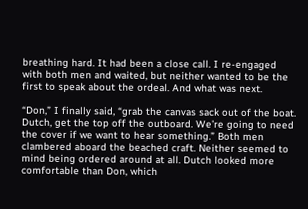breathing hard. It had been a close call. I re-engaged with both men and waited, but neither wanted to be the first to speak about the ordeal. And what was next.

“Don,” I finally said, “grab the canvas sack out of the boat. Dutch, get the top off the outboard. We’re going to need the cover if we want to hear something.” Both men clambered aboard the beached craft. Neither seemed to mind being ordered around at all. Dutch looked more comfortable than Don, which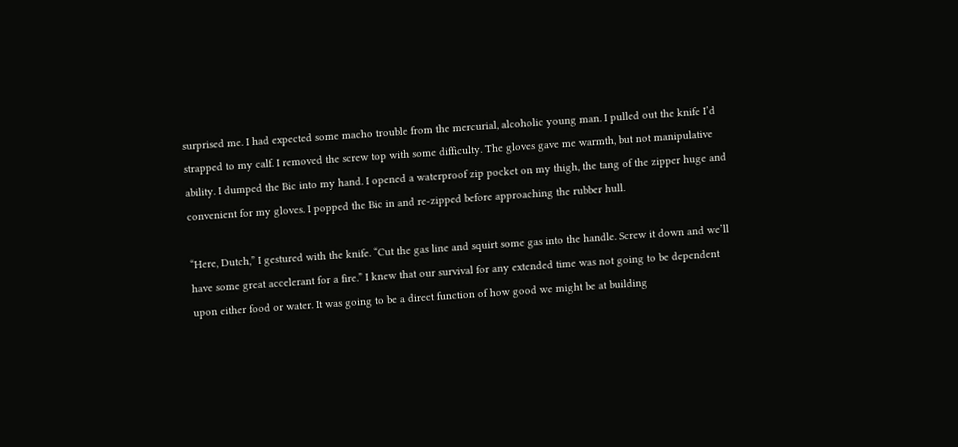surprised me. I had expected some macho trouble from the mercurial, alcoholic young man. I pulled out the knife I’d strapped to my calf. I removed the screw top with some difficulty. The gloves gave me warmth, but not manipulative ability. I dumped the Bic into my hand. I opened a waterproof zip pocket on my thigh, the tang of the zipper huge and convenient for my gloves. I popped the Bic in and re-zipped before approaching the rubber hull.

“Here, Dutch,” I gestured with the knife. “Cut the gas line and squirt some gas into the handle. Screw it down and we’ll have some great accelerant for a fire.” I knew that our survival for any extended time was not going to be dependent upon either food or water. It was going to be a direct function of how good we might be at building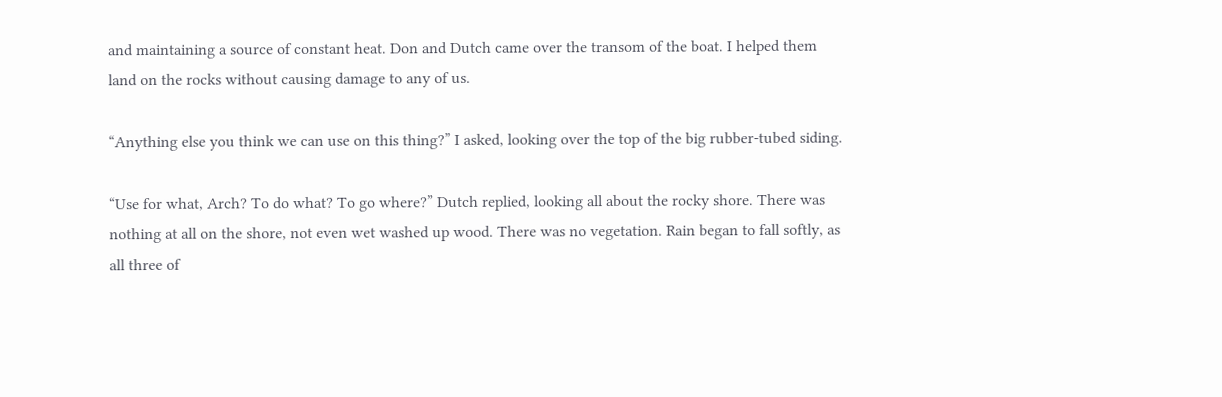and maintaining a source of constant heat. Don and Dutch came over the transom of the boat. I helped them land on the rocks without causing damage to any of us.

“Anything else you think we can use on this thing?” I asked, looking over the top of the big rubber-tubed siding.

“Use for what, Arch? To do what? To go where?” Dutch replied, looking all about the rocky shore. There was nothing at all on the shore, not even wet washed up wood. There was no vegetation. Rain began to fall softly, as all three of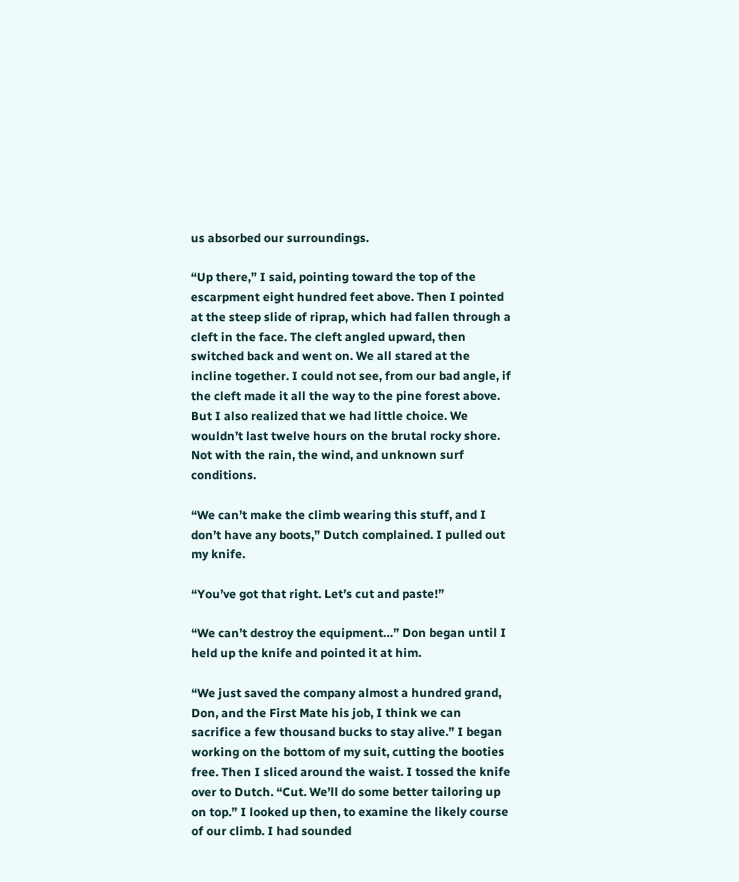us absorbed our surroundings.

“Up there,” I said, pointing toward the top of the escarpment eight hundred feet above. Then I pointed at the steep slide of riprap, which had fallen through a cleft in the face. The cleft angled upward, then switched back and went on. We all stared at the incline together. I could not see, from our bad angle, if the cleft made it all the way to the pine forest above. But I also realized that we had little choice. We wouldn’t last twelve hours on the brutal rocky shore. Not with the rain, the wind, and unknown surf conditions.

“We can’t make the climb wearing this stuff, and I don’t have any boots,” Dutch complained. I pulled out my knife.

“You’ve got that right. Let’s cut and paste!”

“We can’t destroy the equipment…” Don began until I held up the knife and pointed it at him.

“We just saved the company almost a hundred grand, Don, and the First Mate his job, I think we can sacrifice a few thousand bucks to stay alive.” I began working on the bottom of my suit, cutting the booties free. Then I sliced around the waist. I tossed the knife over to Dutch. “Cut. We’ll do some better tailoring up on top.” I looked up then, to examine the likely course of our climb. I had sounded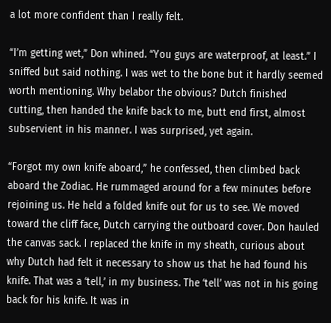a lot more confident than I really felt.

“I’m getting wet,” Don whined. “You guys are waterproof, at least.” I sniffed but said nothing. I was wet to the bone but it hardly seemed worth mentioning. Why belabor the obvious? Dutch finished cutting, then handed the knife back to me, butt end first, almost subservient in his manner. I was surprised, yet again.

“Forgot my own knife aboard,” he confessed, then climbed back aboard the Zodiac. He rummaged around for a few minutes before rejoining us. He held a folded knife out for us to see. We moved toward the cliff face, Dutch carrying the outboard cover. Don hauled the canvas sack. I replaced the knife in my sheath, curious about why Dutch had felt it necessary to show us that he had found his knife. That was a ‘tell,’ in my business. The ‘tell’ was not in his going back for his knife. It was in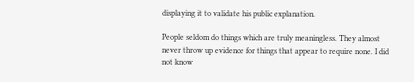displaying it to validate his public explanation.

People seldom do things which are truly meaningless. They almost never throw up evidence for things that appear to require none. I did not know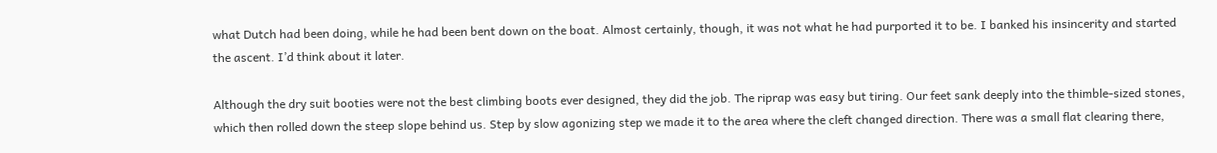what Dutch had been doing, while he had been bent down on the boat. Almost certainly, though, it was not what he had purported it to be. I banked his insincerity and started the ascent. I’d think about it later.

Although the dry suit booties were not the best climbing boots ever designed, they did the job. The riprap was easy but tiring. Our feet sank deeply into the thimble-sized stones, which then rolled down the steep slope behind us. Step by slow agonizing step we made it to the area where the cleft changed direction. There was a small flat clearing there,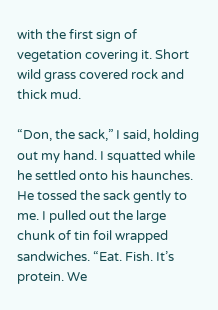with the first sign of vegetation covering it. Short wild grass covered rock and thick mud.

“Don, the sack,” I said, holding out my hand. I squatted while he settled onto his haunches. He tossed the sack gently to me. I pulled out the large chunk of tin foil wrapped sandwiches. “Eat. Fish. It’s protein. We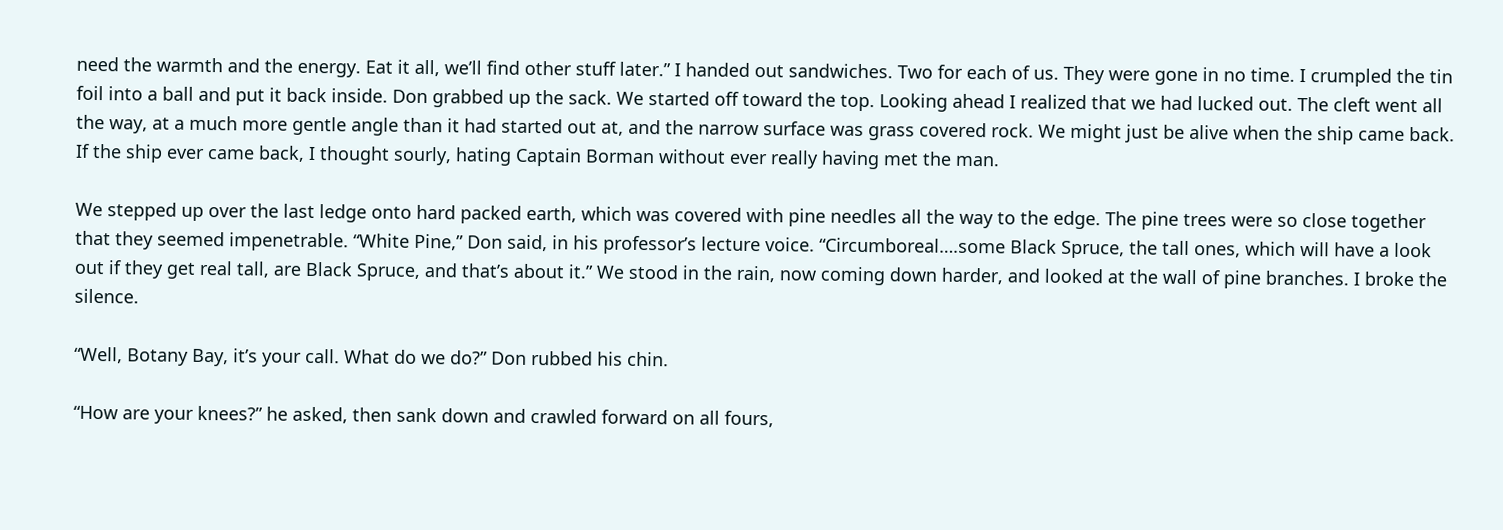need the warmth and the energy. Eat it all, we’ll find other stuff later.” I handed out sandwiches. Two for each of us. They were gone in no time. I crumpled the tin foil into a ball and put it back inside. Don grabbed up the sack. We started off toward the top. Looking ahead I realized that we had lucked out. The cleft went all the way, at a much more gentle angle than it had started out at, and the narrow surface was grass covered rock. We might just be alive when the ship came back. If the ship ever came back, I thought sourly, hating Captain Borman without ever really having met the man.

We stepped up over the last ledge onto hard packed earth, which was covered with pine needles all the way to the edge. The pine trees were so close together that they seemed impenetrable. “White Pine,” Don said, in his professor’s lecture voice. “Circumboreal….some Black Spruce, the tall ones, which will have a look out if they get real tall, are Black Spruce, and that’s about it.” We stood in the rain, now coming down harder, and looked at the wall of pine branches. I broke the silence.

“Well, Botany Bay, it’s your call. What do we do?” Don rubbed his chin.

“How are your knees?” he asked, then sank down and crawled forward on all fours,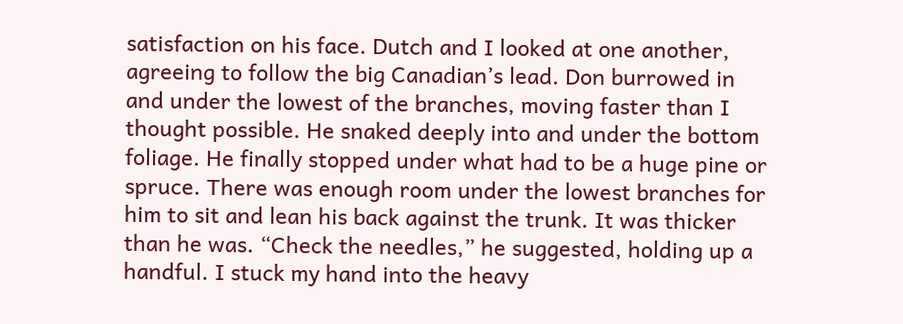satisfaction on his face. Dutch and I looked at one another, agreeing to follow the big Canadian’s lead. Don burrowed in and under the lowest of the branches, moving faster than I thought possible. He snaked deeply into and under the bottom foliage. He finally stopped under what had to be a huge pine or spruce. There was enough room under the lowest branches for him to sit and lean his back against the trunk. It was thicker than he was. “Check the needles,” he suggested, holding up a handful. I stuck my hand into the heavy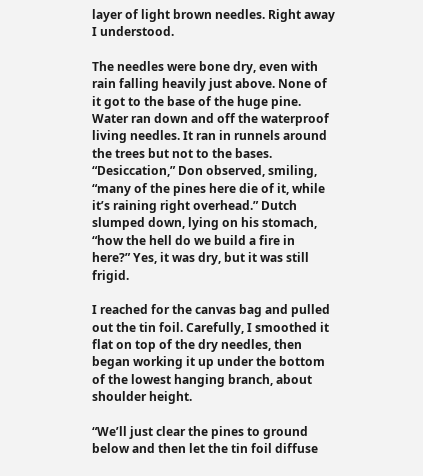layer of light brown needles. Right away I understood.

The needles were bone dry, even with rain falling heavily just above. None of it got to the base of the huge pine. Water ran down and off the waterproof living needles. It ran in runnels around the trees but not to the bases. “Desiccation,” Don observed, smiling, “many of the pines here die of it, while it’s raining right overhead.” Dutch slumped down, lying on his stomach, “how the hell do we build a fire in here?” Yes, it was dry, but it was still frigid.

I reached for the canvas bag and pulled out the tin foil. Carefully, I smoothed it flat on top of the dry needles, then began working it up under the bottom of the lowest hanging branch, about shoulder height.

“We’ll just clear the pines to ground below and then let the tin foil diffuse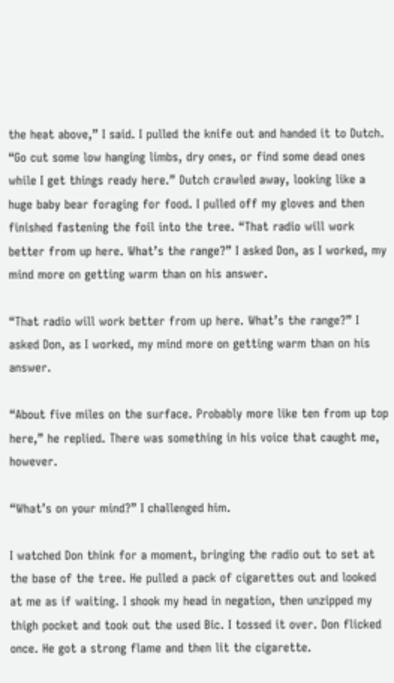the heat above,” I said. I pulled the knife out and handed it to Dutch. “Go cut some low hanging limbs, dry ones, or find some dead ones while I get things ready here.” Dutch crawled away, looking like a huge baby bear foraging for food. I pulled off my gloves and then finished fastening the foil into the tree. “That radio will work better from up here. What’s the range?” I asked Don, as I worked, my mind more on getting warm than on his answer.

“That radio will work better from up here. What’s the range?” I asked Don, as I worked, my mind more on getting warm than on his answer.

“About five miles on the surface. Probably more like ten from up top here,” he replied. There was something in his voice that caught me, however.

“What’s on your mind?” I challenged him.

I watched Don think for a moment, bringing the radio out to set at the base of the tree. He pulled a pack of cigarettes out and looked at me as if waiting. I shook my head in negation, then unzipped my thigh pocket and took out the used Bic. I tossed it over. Don flicked once. He got a strong flame and then lit the cigarette.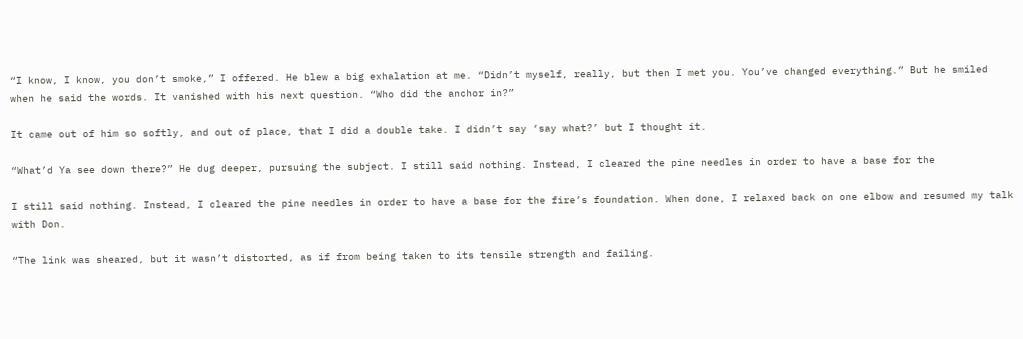“I know, I know, you don’t smoke,” I offered. He blew a big exhalation at me. “Didn’t myself, really, but then I met you. You’ve changed everything.” But he smiled when he said the words. It vanished with his next question. “Who did the anchor in?”

It came out of him so softly, and out of place, that I did a double take. I didn’t say ‘say what?’ but I thought it.

“What’d Ya see down there?” He dug deeper, pursuing the subject. I still said nothing. Instead, I cleared the pine needles in order to have a base for the

I still said nothing. Instead, I cleared the pine needles in order to have a base for the fire’s foundation. When done, I relaxed back on one elbow and resumed my talk with Don.

“The link was sheared, but it wasn’t distorted, as if from being taken to its tensile strength and failing.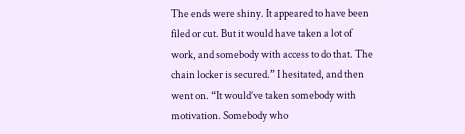The ends were shiny. It appeared to have been filed or cut. But it would have taken a lot of work, and somebody with access to do that. The chain locker is secured.” I hesitated, and then went on. “It would’ve taken somebody with motivation. Somebody who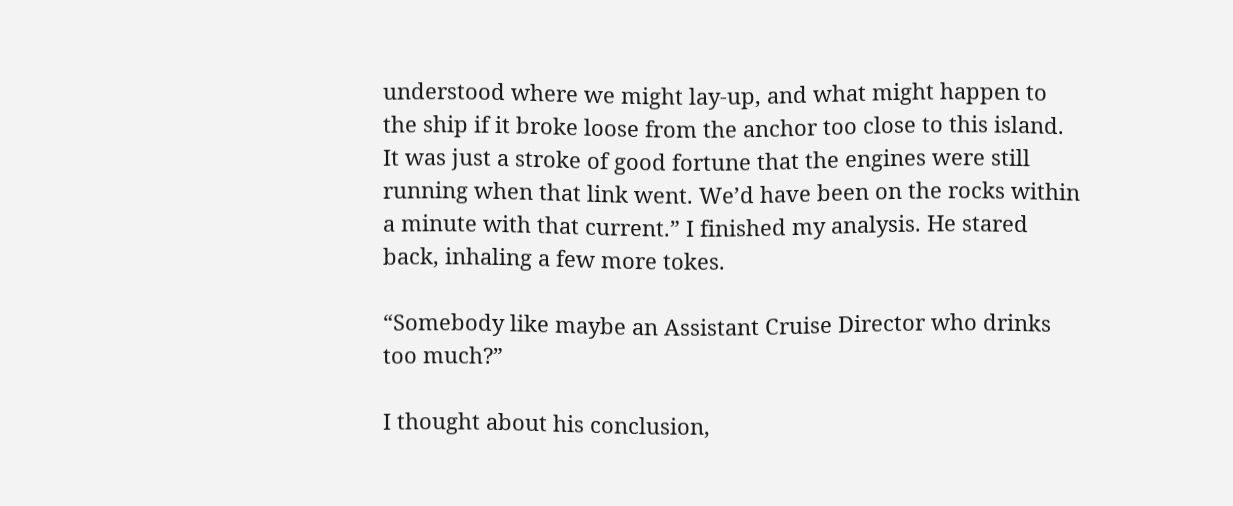understood where we might lay-up, and what might happen to the ship if it broke loose from the anchor too close to this island. It was just a stroke of good fortune that the engines were still running when that link went. We’d have been on the rocks within a minute with that current.” I finished my analysis. He stared back, inhaling a few more tokes.

“Somebody like maybe an Assistant Cruise Director who drinks too much?”

I thought about his conclusion,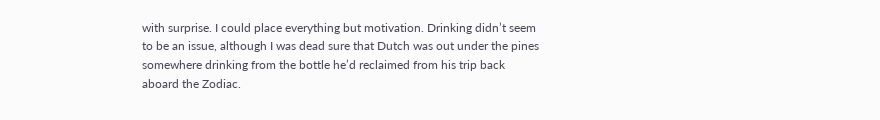with surprise. I could place everything but motivation. Drinking didn’t seem to be an issue, although I was dead sure that Dutch was out under the pines somewhere drinking from the bottle he’d reclaimed from his trip back aboard the Zodiac.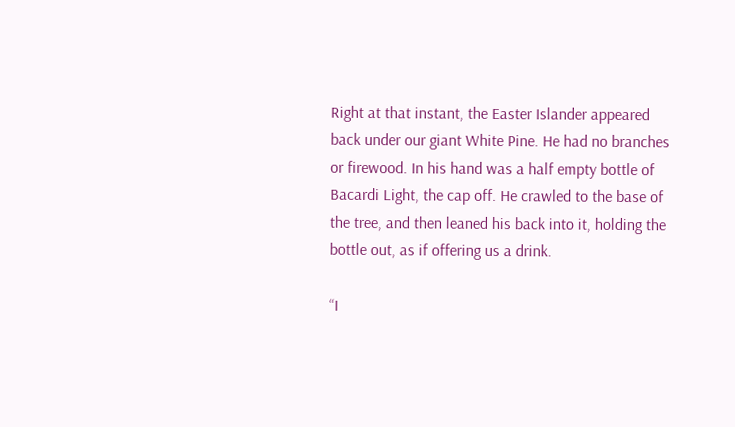Right at that instant, the Easter Islander appeared back under our giant White Pine. He had no branches or firewood. In his hand was a half empty bottle of Bacardi Light, the cap off. He crawled to the base of the tree, and then leaned his back into it, holding the bottle out, as if offering us a drink.

“I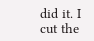did it. I cut the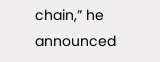chain,” he announced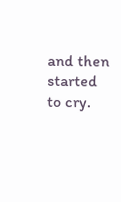and then started to cry.